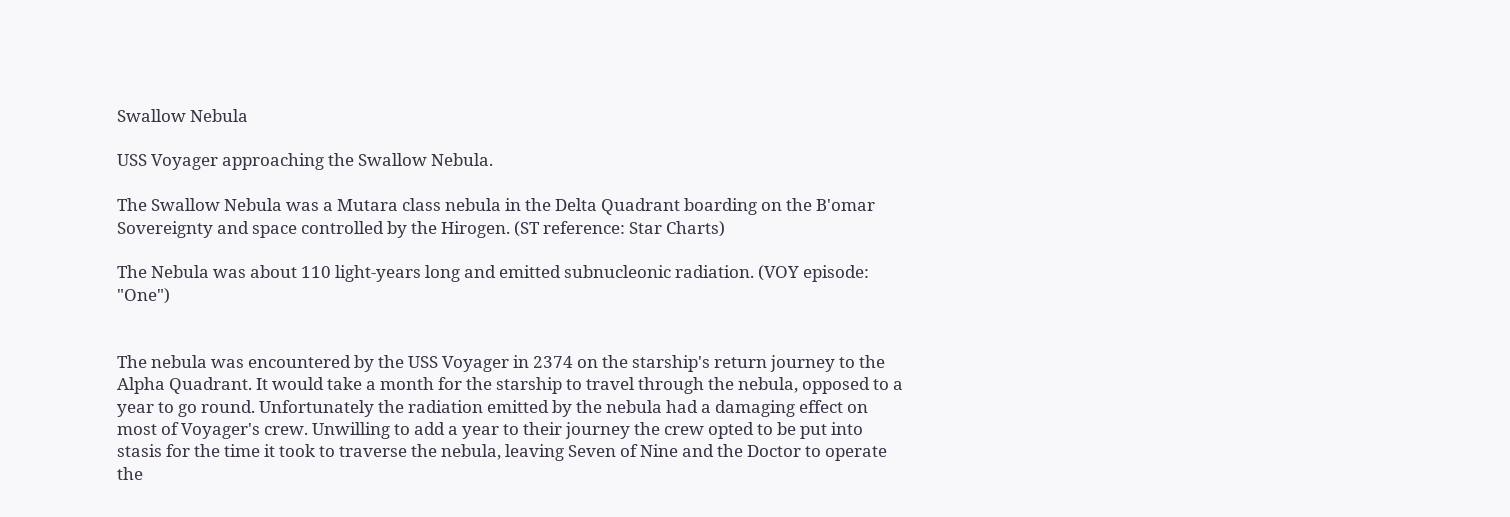Swallow Nebula

USS Voyager approaching the Swallow Nebula.

The Swallow Nebula was a Mutara class nebula in the Delta Quadrant boarding on the B'omar Sovereignty and space controlled by the Hirogen. (ST reference: Star Charts)

The Nebula was about 110 light-years long and emitted subnucleonic radiation. (VOY episode: "One")


The nebula was encountered by the USS Voyager in 2374 on the starship's return journey to the Alpha Quadrant. It would take a month for the starship to travel through the nebula, opposed to a year to go round. Unfortunately the radiation emitted by the nebula had a damaging effect on most of Voyager's crew. Unwilling to add a year to their journey the crew opted to be put into stasis for the time it took to traverse the nebula, leaving Seven of Nine and the Doctor to operate the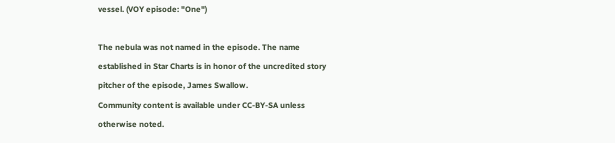vessel. (VOY episode: "One")

The nebula was not named in the episode. The name established in Star Charts is in honor of the uncredited story pitcher of the episode, James Swallow.
Community content is available under CC-BY-SA unless otherwise noted.